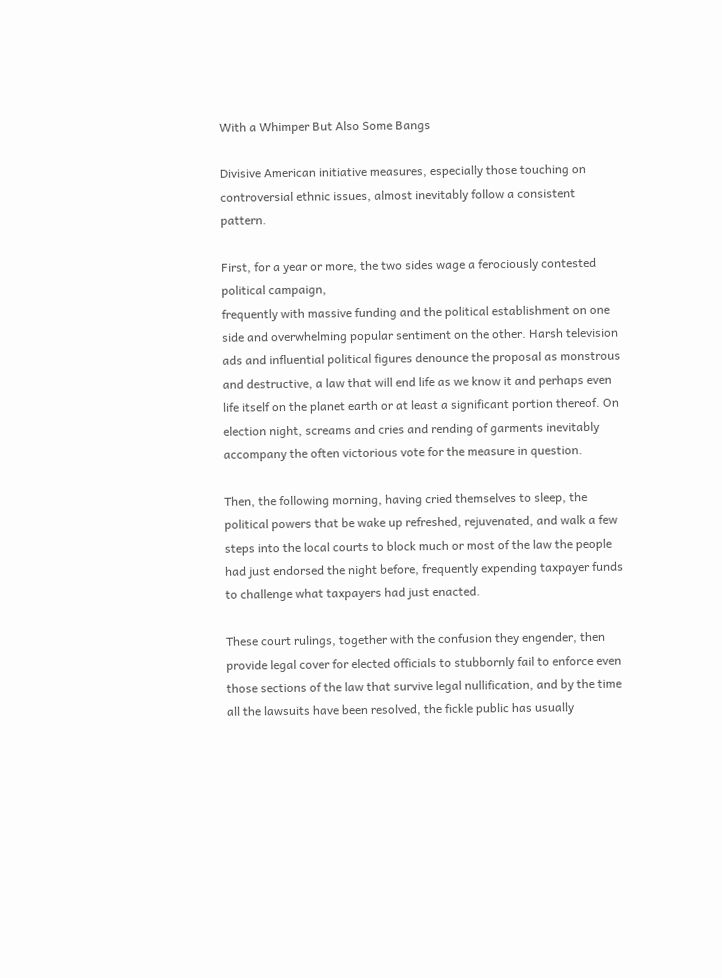With a Whimper But Also Some Bangs

Divisive American initiative measures, especially those touching on controversial ethnic issues, almost inevitably follow a consistent pattern.

First, for a year or more, the two sides wage a ferociously contested political campaign,
frequently with massive funding and the political establishment on one side and overwhelming popular sentiment on the other. Harsh television ads and influential political figures denounce the proposal as monstrous and destructive, a law that will end life as we know it and perhaps even life itself on the planet earth or at least a significant portion thereof. On election night, screams and cries and rending of garments inevitably accompany the often victorious vote for the measure in question.

Then, the following morning, having cried themselves to sleep, the political powers that be wake up refreshed, rejuvenated, and walk a few steps into the local courts to block much or most of the law the people had just endorsed the night before, frequently expending taxpayer funds to challenge what taxpayers had just enacted.

These court rulings, together with the confusion they engender, then provide legal cover for elected officials to stubbornly fail to enforce even those sections of the law that survive legal nullification, and by the time all the lawsuits have been resolved, the fickle public has usually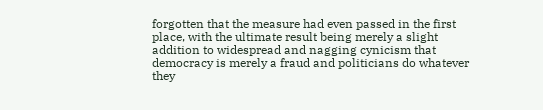forgotten that the measure had even passed in the first place, with the ultimate result being merely a slight addition to widespread and nagging cynicism that democracy is merely a fraud and politicians do whatever they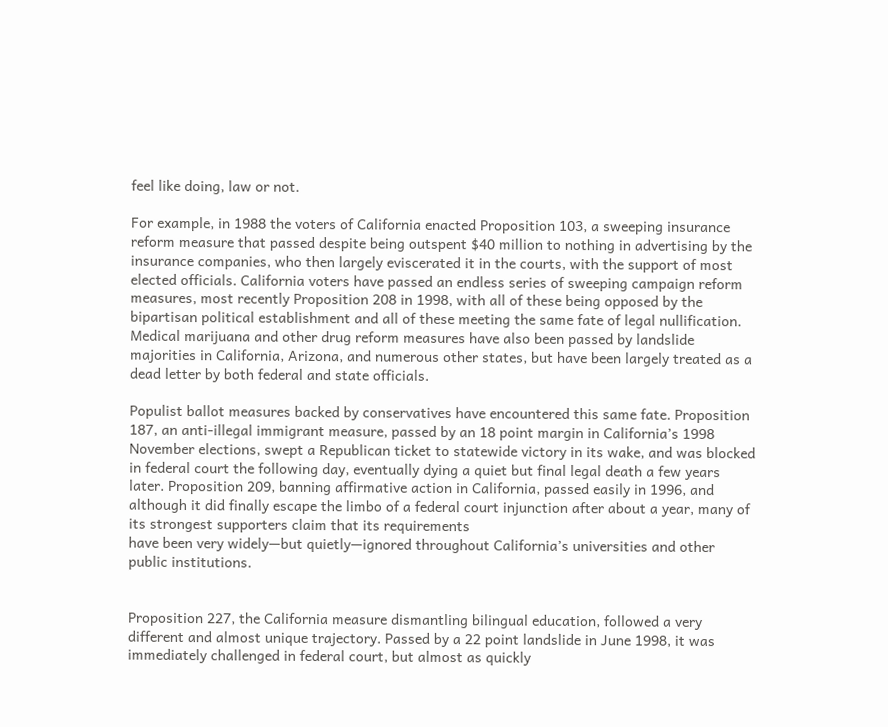feel like doing, law or not.

For example, in 1988 the voters of California enacted Proposition 103, a sweeping insurance reform measure that passed despite being outspent $40 million to nothing in advertising by the insurance companies, who then largely eviscerated it in the courts, with the support of most elected officials. California voters have passed an endless series of sweeping campaign reform measures, most recently Proposition 208 in 1998, with all of these being opposed by the bipartisan political establishment and all of these meeting the same fate of legal nullification. Medical marijuana and other drug reform measures have also been passed by landslide majorities in California, Arizona, and numerous other states, but have been largely treated as a dead letter by both federal and state officials.

Populist ballot measures backed by conservatives have encountered this same fate. Proposition 187, an anti-illegal immigrant measure, passed by an 18 point margin in California’s 1998 November elections, swept a Republican ticket to statewide victory in its wake, and was blocked in federal court the following day, eventually dying a quiet but final legal death a few years later. Proposition 209, banning affirmative action in California, passed easily in 1996, and although it did finally escape the limbo of a federal court injunction after about a year, many of its strongest supporters claim that its requirements
have been very widely—but quietly—ignored throughout California’s universities and other public institutions.


Proposition 227, the California measure dismantling bilingual education, followed a very different and almost unique trajectory. Passed by a 22 point landslide in June 1998, it was immediately challenged in federal court, but almost as quickly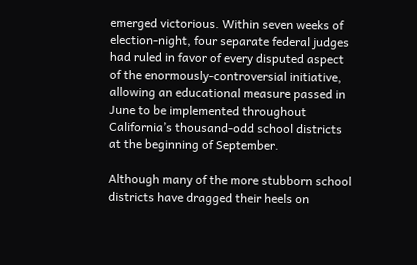emerged victorious. Within seven weeks of election-night, four separate federal judges had ruled in favor of every disputed aspect of the enormously-controversial initiative, allowing an educational measure passed in June to be implemented throughout California’s thousand-odd school districts at the beginning of September.

Although many of the more stubborn school districts have dragged their heels on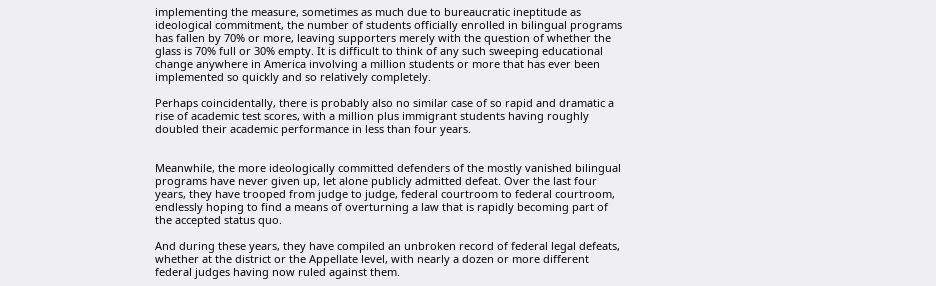implementing the measure, sometimes as much due to bureaucratic ineptitude as ideological commitment, the number of students officially enrolled in bilingual programs has fallen by 70% or more, leaving supporters merely with the question of whether the glass is 70% full or 30% empty. It is difficult to think of any such sweeping educational change anywhere in America involving a million students or more that has ever been implemented so quickly and so relatively completely.

Perhaps coincidentally, there is probably also no similar case of so rapid and dramatic a rise of academic test scores, with a million plus immigrant students having roughly doubled their academic performance in less than four years.


Meanwhile, the more ideologically committed defenders of the mostly vanished bilingual programs have never given up, let alone publicly admitted defeat. Over the last four years, they have trooped from judge to judge, federal courtroom to federal courtroom, endlessly hoping to find a means of overturning a law that is rapidly becoming part of the accepted status quo.

And during these years, they have compiled an unbroken record of federal legal defeats, whether at the district or the Appellate level, with nearly a dozen or more different federal judges having now ruled against them.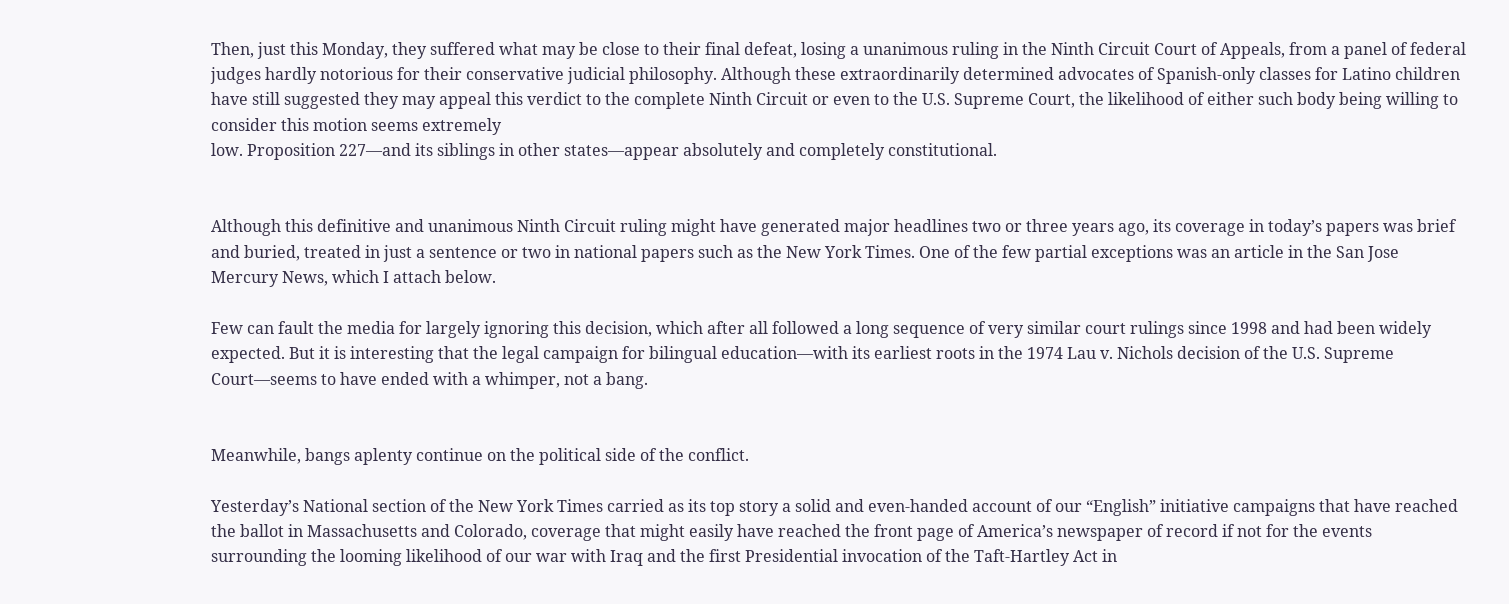Then, just this Monday, they suffered what may be close to their final defeat, losing a unanimous ruling in the Ninth Circuit Court of Appeals, from a panel of federal judges hardly notorious for their conservative judicial philosophy. Although these extraordinarily determined advocates of Spanish-only classes for Latino children have still suggested they may appeal this verdict to the complete Ninth Circuit or even to the U.S. Supreme Court, the likelihood of either such body being willing to consider this motion seems extremely
low. Proposition 227—and its siblings in other states—appear absolutely and completely constitutional.


Although this definitive and unanimous Ninth Circuit ruling might have generated major headlines two or three years ago, its coverage in today’s papers was brief and buried, treated in just a sentence or two in national papers such as the New York Times. One of the few partial exceptions was an article in the San Jose Mercury News, which I attach below.

Few can fault the media for largely ignoring this decision, which after all followed a long sequence of very similar court rulings since 1998 and had been widely expected. But it is interesting that the legal campaign for bilingual education—with its earliest roots in the 1974 Lau v. Nichols decision of the U.S. Supreme Court—seems to have ended with a whimper, not a bang.


Meanwhile, bangs aplenty continue on the political side of the conflict.

Yesterday’s National section of the New York Times carried as its top story a solid and even-handed account of our “English” initiative campaigns that have reached the ballot in Massachusetts and Colorado, coverage that might easily have reached the front page of America’s newspaper of record if not for the events surrounding the looming likelihood of our war with Iraq and the first Presidential invocation of the Taft-Hartley Act in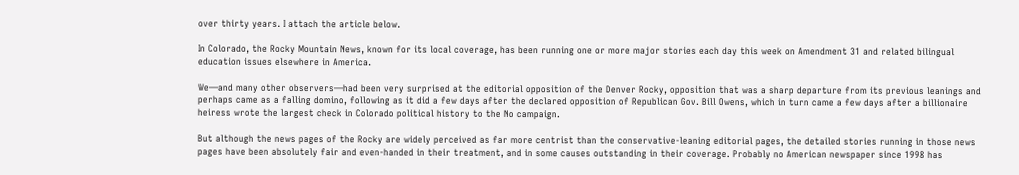over thirty years. I attach the article below.

In Colorado, the Rocky Mountain News, known for its local coverage, has been running one or more major stories each day this week on Amendment 31 and related bilingual education issues elsewhere in America.

We—and many other observers—had been very surprised at the editorial opposition of the Denver Rocky, opposition that was a sharp departure from its previous leanings and perhaps came as a falling domino, following as it did a few days after the declared opposition of Republican Gov. Bill Owens, which in turn came a few days after a billionaire heiress wrote the largest check in Colorado political history to the No campaign.

But although the news pages of the Rocky are widely perceived as far more centrist than the conservative-leaning editorial pages, the detailed stories running in those news pages have been absolutely fair and even-handed in their treatment, and in some causes outstanding in their coverage. Probably no American newspaper since 1998 has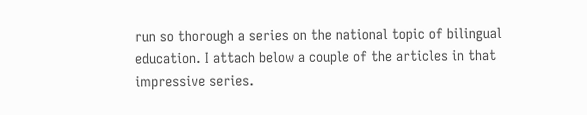run so thorough a series on the national topic of bilingual education. I attach below a couple of the articles in that impressive series.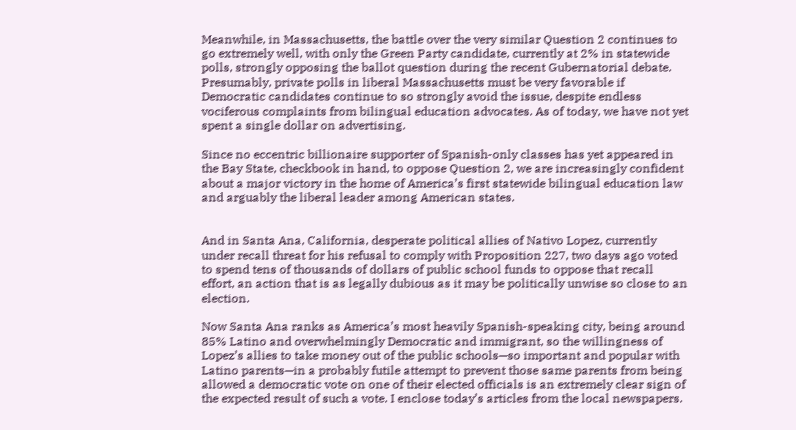Meanwhile, in Massachusetts, the battle over the very similar Question 2 continues to go extremely well, with only the Green Party candidate, currently at 2% in statewide polls, strongly opposing the ballot question during the recent Gubernatorial debate. Presumably, private polls in liberal Massachusetts must be very favorable if Democratic candidates continue to so strongly avoid the issue, despite endless vociferous complaints from bilingual education advocates. As of today, we have not yet spent a single dollar on advertising.

Since no eccentric billionaire supporter of Spanish-only classes has yet appeared in the Bay State, checkbook in hand, to oppose Question 2, we are increasingly confident about a major victory in the home of America’s first statewide bilingual education law and arguably the liberal leader among American states.


And in Santa Ana, California, desperate political allies of Nativo Lopez, currently under recall threat for his refusal to comply with Proposition 227, two days ago voted to spend tens of thousands of dollars of public school funds to oppose that recall effort, an action that is as legally dubious as it may be politically unwise so close to an election.

Now Santa Ana ranks as America’s most heavily Spanish-speaking city, being around 85% Latino and overwhelmingly Democratic and immigrant, so the willingness of Lopez’s allies to take money out of the public schools—so important and popular with Latino parents—in a probably futile attempt to prevent those same parents from being allowed a democratic vote on one of their elected officials is an extremely clear sign of the expected result of such a vote. I enclose today’s articles from the local newspapers.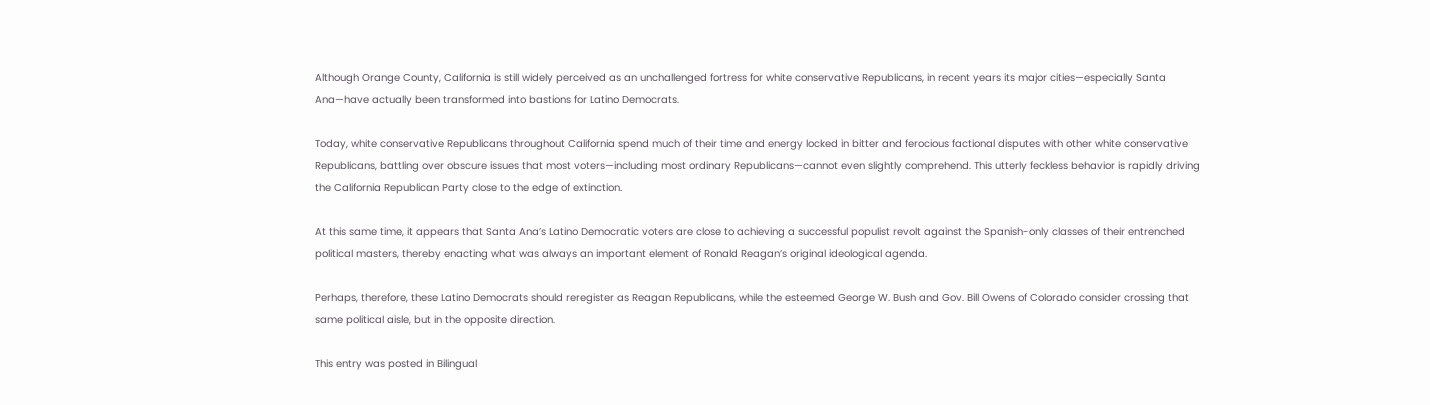Although Orange County, California is still widely perceived as an unchallenged fortress for white conservative Republicans, in recent years its major cities—especially Santa Ana—have actually been transformed into bastions for Latino Democrats.

Today, white conservative Republicans throughout California spend much of their time and energy locked in bitter and ferocious factional disputes with other white conservative Republicans, battling over obscure issues that most voters—including most ordinary Republicans—cannot even slightly comprehend. This utterly feckless behavior is rapidly driving the California Republican Party close to the edge of extinction.

At this same time, it appears that Santa Ana’s Latino Democratic voters are close to achieving a successful populist revolt against the Spanish-only classes of their entrenched political masters, thereby enacting what was always an important element of Ronald Reagan’s original ideological agenda.

Perhaps, therefore, these Latino Democrats should reregister as Reagan Republicans, while the esteemed George W. Bush and Gov. Bill Owens of Colorado consider crossing that same political aisle, but in the opposite direction.

This entry was posted in Bilingual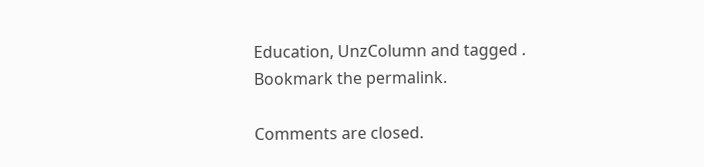Education, UnzColumn and tagged . Bookmark the permalink.

Comments are closed.